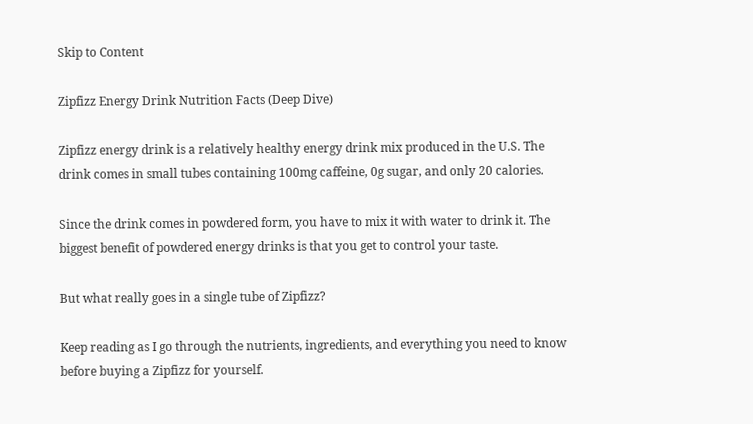Skip to Content

Zipfizz Energy Drink Nutrition Facts (Deep Dive)

Zipfizz energy drink is a relatively healthy energy drink mix produced in the U.S. The drink comes in small tubes containing 100mg caffeine, 0g sugar, and only 20 calories.

Since the drink comes in powdered form, you have to mix it with water to drink it. The biggest benefit of powdered energy drinks is that you get to control your taste.

But what really goes in a single tube of Zipfizz?

Keep reading as I go through the nutrients, ingredients, and everything you need to know before buying a Zipfizz for yourself.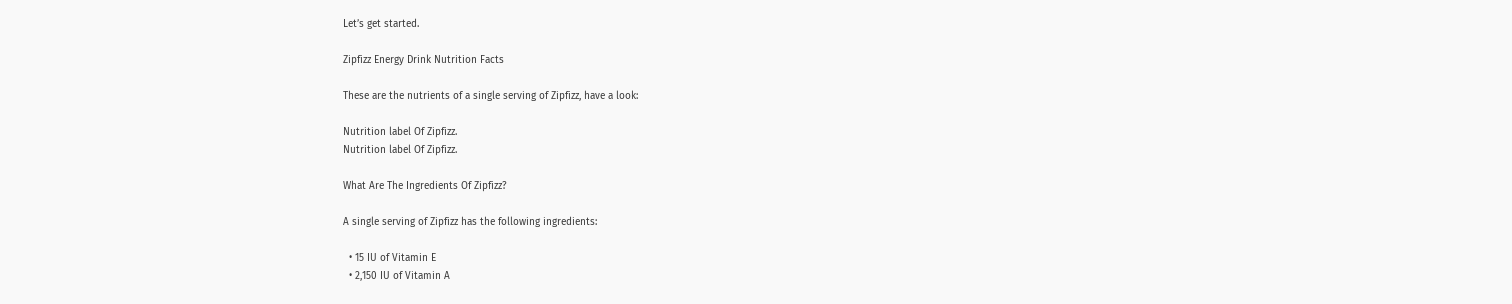Let’s get started.

Zipfizz Energy Drink Nutrition Facts

These are the nutrients of a single serving of Zipfizz, have a look:

Nutrition label Of Zipfizz.
Nutrition label Of Zipfizz.

What Are The Ingredients Of Zipfizz?

A single serving of Zipfizz has the following ingredients:

  • 15 IU of Vitamin E
  • 2,150 IU of Vitamin A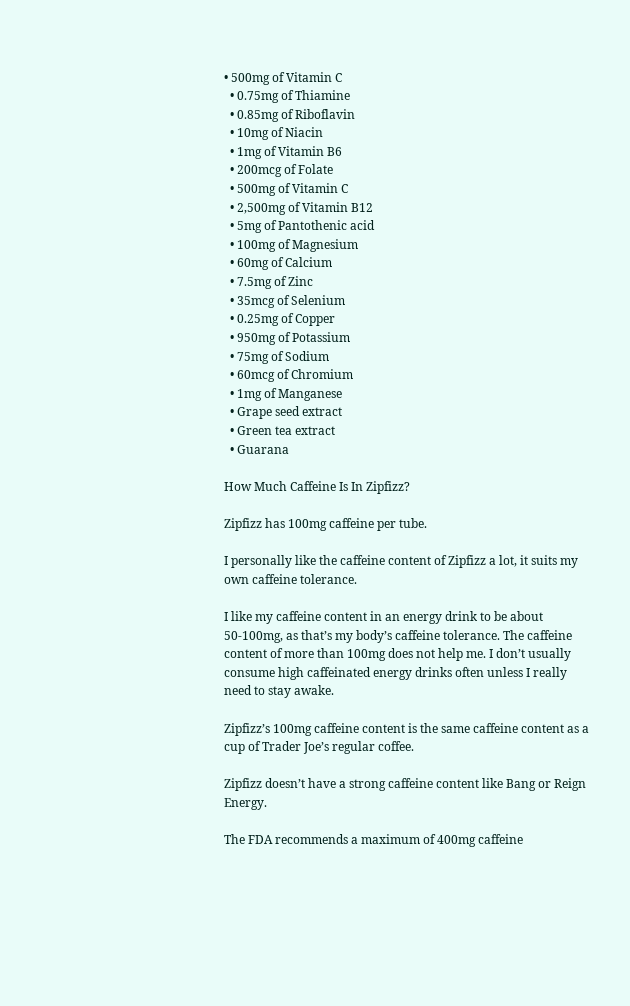• 500mg of Vitamin C
  • 0.75mg of Thiamine
  • 0.85mg of Riboflavin
  • 10mg of Niacin
  • 1mg of Vitamin B6
  • 200mcg of Folate
  • 500mg of Vitamin C
  • 2,500mg of Vitamin B12
  • 5mg of Pantothenic acid
  • 100mg of Magnesium
  • 60mg of Calcium
  • 7.5mg of Zinc
  • 35mcg of Selenium
  • 0.25mg of Copper
  • 950mg of Potassium
  • 75mg of Sodium
  • 60mcg of Chromium
  • 1mg of Manganese
  • Grape seed extract
  • Green tea extract
  • Guarana

How Much Caffeine Is In Zipfizz?

Zipfizz has 100mg caffeine per tube.

I personally like the caffeine content of Zipfizz a lot, it suits my own caffeine tolerance.

I like my caffeine content in an energy drink to be about 50-100mg, as that’s my body’s caffeine tolerance. The caffeine content of more than 100mg does not help me. I don’t usually consume high caffeinated energy drinks often unless I really need to stay awake.

Zipfizz’s 100mg caffeine content is the same caffeine content as a cup of Trader Joe’s regular coffee.

Zipfizz doesn’t have a strong caffeine content like Bang or Reign Energy.

The FDA recommends a maximum of 400mg caffeine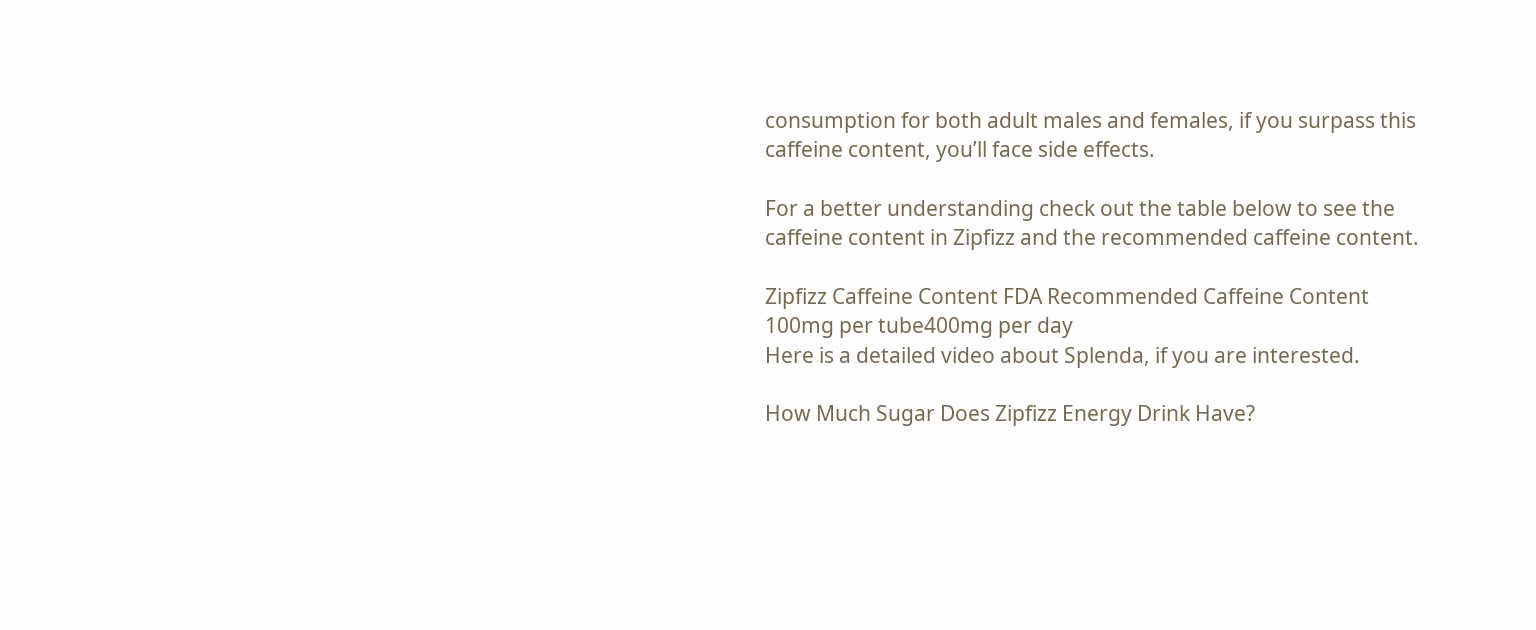consumption for both adult males and females, if you surpass this caffeine content, you’ll face side effects.

For a better understanding check out the table below to see the caffeine content in Zipfizz and the recommended caffeine content.

Zipfizz Caffeine Content FDA Recommended Caffeine Content
100mg per tube400mg per day
Here is a detailed video about Splenda, if you are interested.

How Much Sugar Does Zipfizz Energy Drink Have?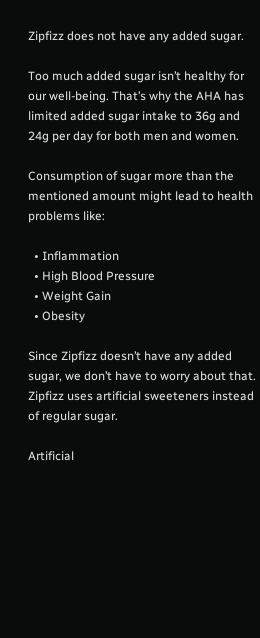Zipfizz does not have any added sugar.

Too much added sugar isn’t healthy for our well-being. That’s why the AHA has limited added sugar intake to 36g and 24g per day for both men and women.

Consumption of sugar more than the mentioned amount might lead to health problems like:

  • Inflammation
  • High Blood Pressure
  • Weight Gain
  • Obesity

Since Zipfizz doesn’t have any added sugar, we don’t have to worry about that. Zipfizz uses artificial sweeteners instead of regular sugar.

Artificial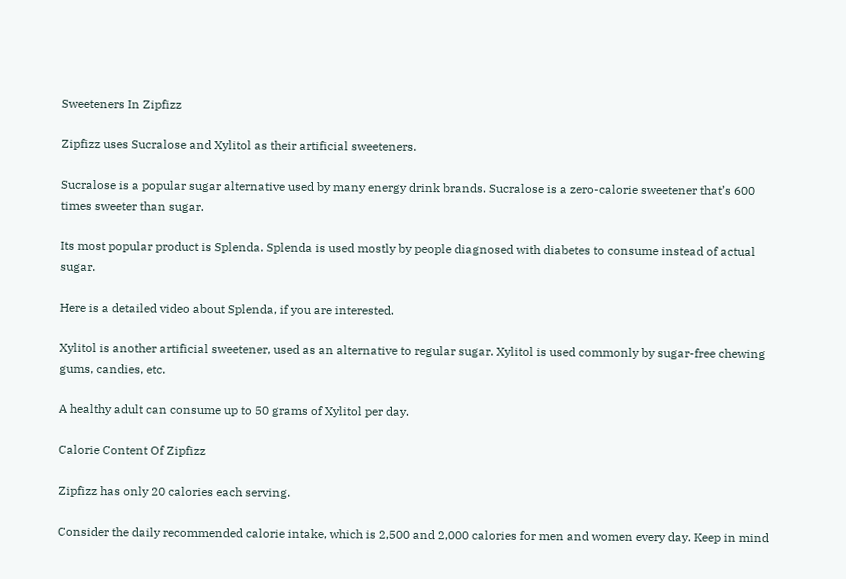Sweeteners In Zipfizz

Zipfizz uses Sucralose and Xylitol as their artificial sweeteners.

Sucralose is a popular sugar alternative used by many energy drink brands. Sucralose is a zero-calorie sweetener that’s 600 times sweeter than sugar.

Its most popular product is Splenda. Splenda is used mostly by people diagnosed with diabetes to consume instead of actual sugar.

Here is a detailed video about Splenda, if you are interested.

Xylitol is another artificial sweetener, used as an alternative to regular sugar. Xylitol is used commonly by sugar-free chewing gums, candies, etc.

A healthy adult can consume up to 50 grams of Xylitol per day.

Calorie Content Of Zipfizz

Zipfizz has only 20 calories each serving.

Consider the daily recommended calorie intake, which is 2,500 and 2,000 calories for men and women every day. Keep in mind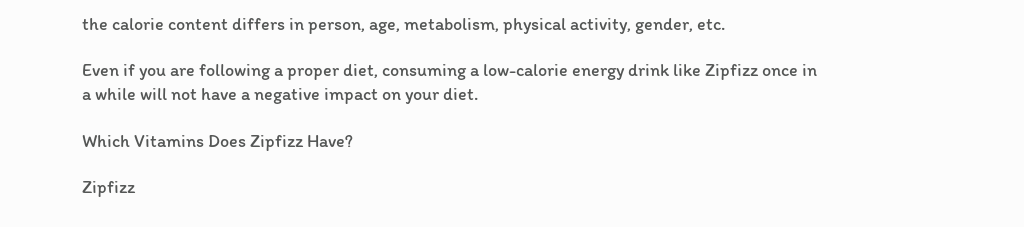the calorie content differs in person, age, metabolism, physical activity, gender, etc.

Even if you are following a proper diet, consuming a low-calorie energy drink like Zipfizz once in a while will not have a negative impact on your diet.

Which Vitamins Does Zipfizz Have?

Zipfizz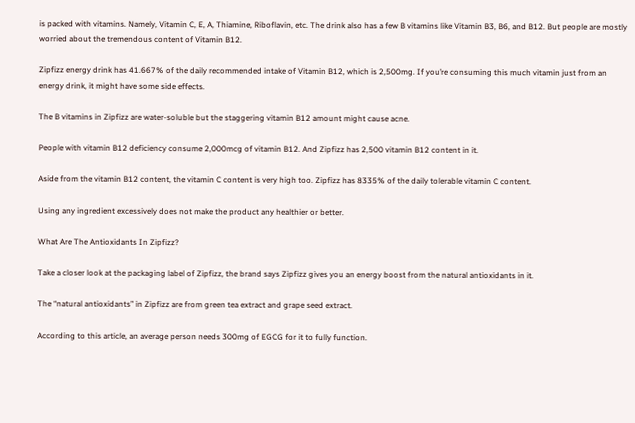is packed with vitamins. Namely, Vitamin C, E, A, Thiamine, Riboflavin, etc. The drink also has a few B vitamins like Vitamin B3, B6, and B12. But people are mostly worried about the tremendous content of Vitamin B12.

Zipfizz energy drink has 41.667% of the daily recommended intake of Vitamin B12, which is 2,500mg. If you’re consuming this much vitamin just from an energy drink, it might have some side effects.

The B vitamins in Zipfizz are water-soluble but the staggering vitamin B12 amount might cause acne.

People with vitamin B12 deficiency consume 2,000mcg of vitamin B12. And Zipfizz has 2,500 vitamin B12 content in it.

Aside from the vitamin B12 content, the vitamin C content is very high too. Zipfizz has 8335% of the daily tolerable vitamin C content.

Using any ingredient excessively does not make the product any healthier or better.

What Are The Antioxidants In Zipfizz?

Take a closer look at the packaging label of Zipfizz, the brand says Zipfizz gives you an energy boost from the natural antioxidants in it.

The “natural antioxidants” in Zipfizz are from green tea extract and grape seed extract.

According to this article, an average person needs 300mg of EGCG for it to fully function.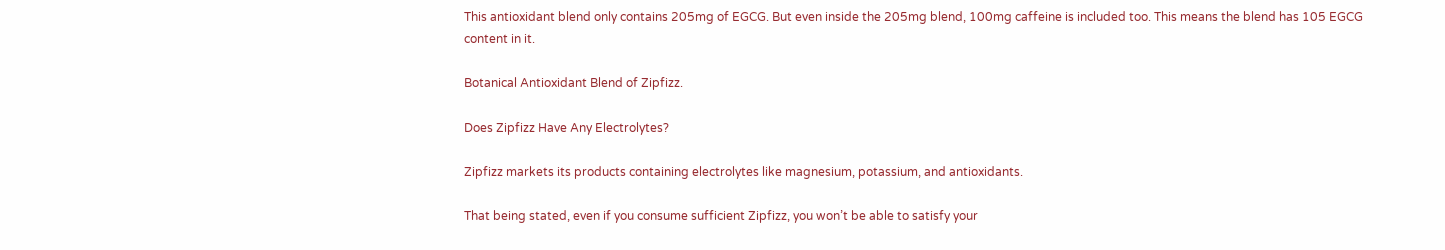This antioxidant blend only contains 205mg of EGCG. But even inside the 205mg blend, 100mg caffeine is included too. This means the blend has 105 EGCG content in it.

Botanical Antioxidant Blend of Zipfizz.

Does Zipfizz Have Any Electrolytes?

Zipfizz markets its products containing electrolytes like magnesium, potassium, and antioxidants.

That being stated, even if you consume sufficient Zipfizz, you won’t be able to satisfy your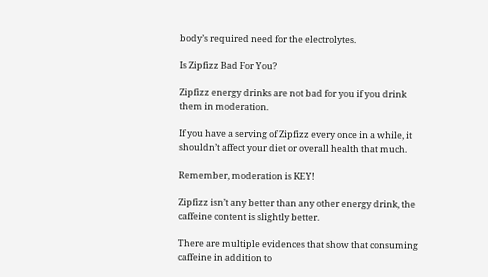body’s required need for the electrolytes.

Is Zipfizz Bad For You?

Zipfizz energy drinks are not bad for you if you drink them in moderation.

If you have a serving of Zipfizz every once in a while, it shouldn’t affect your diet or overall health that much.

Remember, moderation is KEY!

Zipfizz isn’t any better than any other energy drink, the caffeine content is slightly better.

There are multiple evidences that show that consuming caffeine in addition to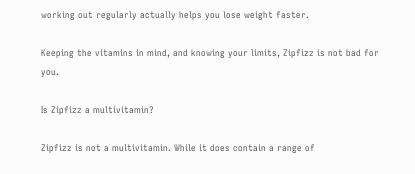working out regularly actually helps you lose weight faster.

Keeping the vitamins in mind, and knowing your limits, Zipfizz is not bad for you.

Is Zipfizz a multivitamin?

Zipfizz is not a multivitamin. While it does contain a range of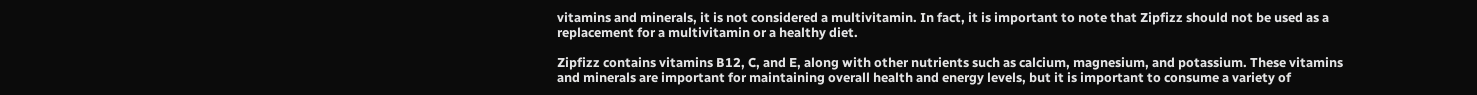vitamins and minerals, it is not considered a multivitamin. In fact, it is important to note that Zipfizz should not be used as a replacement for a multivitamin or a healthy diet.

Zipfizz contains vitamins B12, C, and E, along with other nutrients such as calcium, magnesium, and potassium. These vitamins and minerals are important for maintaining overall health and energy levels, but it is important to consume a variety of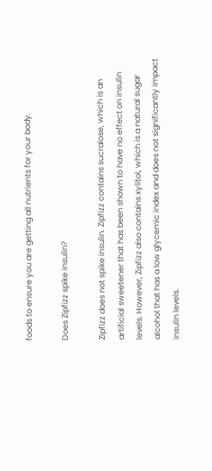foods to ensure you are getting all nutrients for your body.

Does Zipfizz spike insulin?

Zipfizz does not spike insulin. Zipfizz contains sucralose, which is an artificial sweetener that has been shown to have no effect on insulin levels. However, Zipfizz also contains xylitol, which is a natural sugar alcohol that has a low glycemic index and does not significantly impact insulin levels.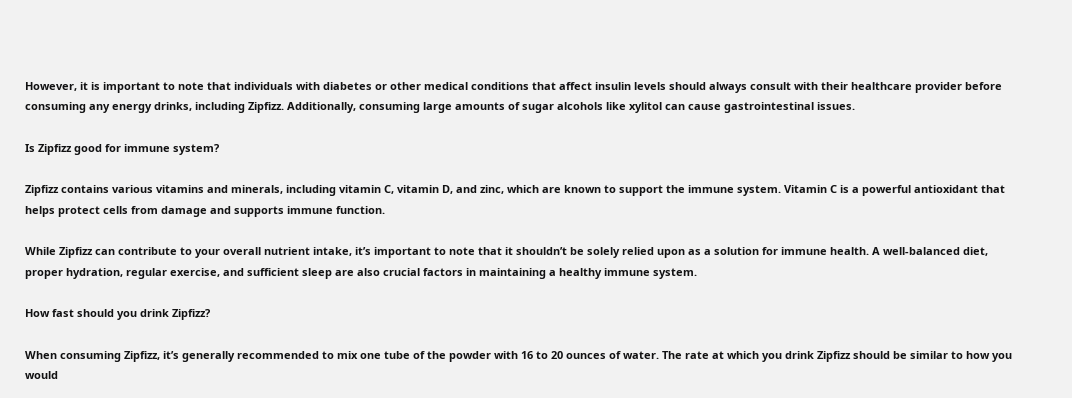However, it is important to note that individuals with diabetes or other medical conditions that affect insulin levels should always consult with their healthcare provider before consuming any energy drinks, including Zipfizz. Additionally, consuming large amounts of sugar alcohols like xylitol can cause gastrointestinal issues.

Is Zipfizz good for immune system?

Zipfizz contains various vitamins and minerals, including vitamin C, vitamin D, and zinc, which are known to support the immune system. Vitamin C is a powerful antioxidant that helps protect cells from damage and supports immune function.

While Zipfizz can contribute to your overall nutrient intake, it’s important to note that it shouldn’t be solely relied upon as a solution for immune health. A well-balanced diet, proper hydration, regular exercise, and sufficient sleep are also crucial factors in maintaining a healthy immune system.

How fast should you drink Zipfizz?

When consuming Zipfizz, it’s generally recommended to mix one tube of the powder with 16 to 20 ounces of water. The rate at which you drink Zipfizz should be similar to how you would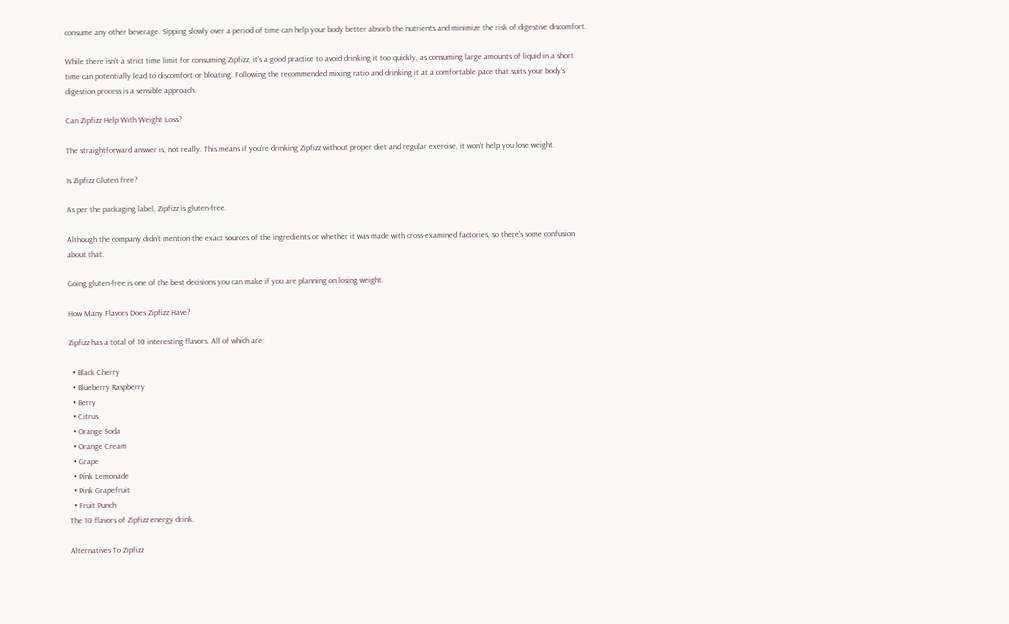consume any other beverage. Sipping slowly over a period of time can help your body better absorb the nutrients and minimize the risk of digestive discomfort.

While there isn’t a strict time limit for consuming Zipfizz, it’s a good practice to avoid drinking it too quickly, as consuming large amounts of liquid in a short time can potentially lead to discomfort or bloating. Following the recommended mixing ratio and drinking it at a comfortable pace that suits your body’s digestion process is a sensible approach.

Can Zipfizz Help With Weight Loss?

The straightforward answer is, not really. This means if you’re drinking Zipfizz without proper diet and regular exercise, it won’t help you lose weight.

Is Zipfizz Gluten free?

As per the packaging label, Zipfizz is gluten-free.

Although the company didn’t mention the exact sources of the ingredients or whether it was made with cross-examined factories, so there’s some confusion about that.

Going gluten-free is one of the best decisions you can make if you are planning on losing weight.

How Many Flavors Does Zipfizz Have?

Zipfizz has a total of 10 interesting flavors. All of which are:

  • Black Cherry
  • Blueberry Raspberry
  • Berry
  • Citrus
  • Orange Soda
  • Orange Cream
  • Grape
  • Pink Lemonade
  • Pink Grapefruit
  • Fruit Punch
The 10 flavors of Zipfizz energy drink.

Alternatives To Zipfizz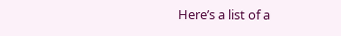Here’s a list of a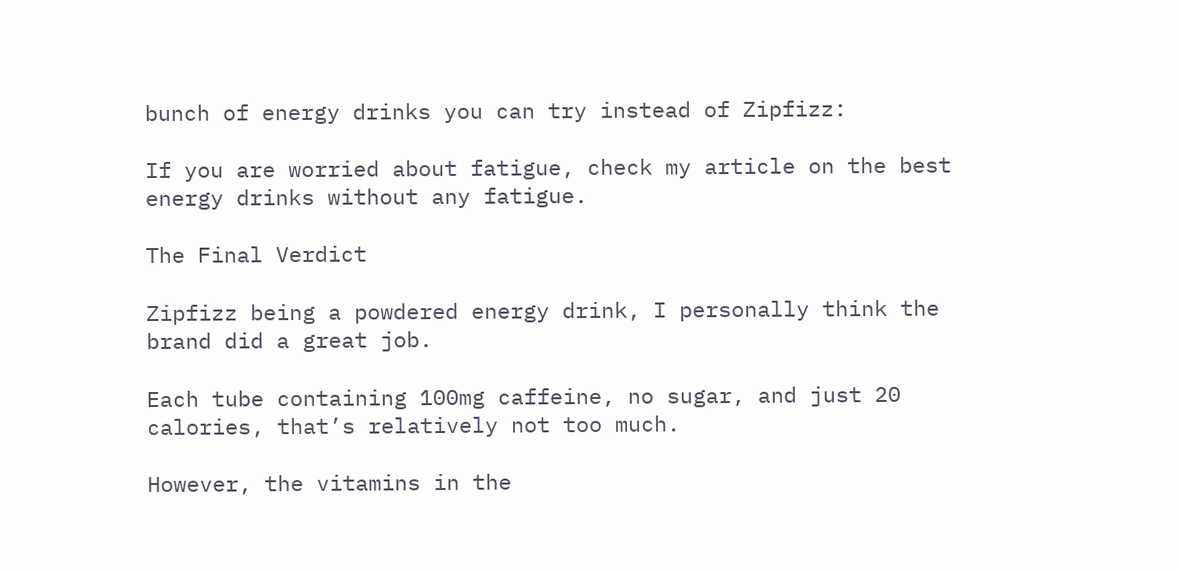bunch of energy drinks you can try instead of Zipfizz:

If you are worried about fatigue, check my article on the best energy drinks without any fatigue.

The Final Verdict

Zipfizz being a powdered energy drink, I personally think the brand did a great job.

Each tube containing 100mg caffeine, no sugar, and just 20 calories, that’s relatively not too much.

However, the vitamins in the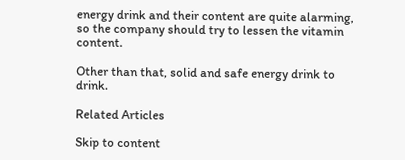energy drink and their content are quite alarming, so the company should try to lessen the vitamin content.

Other than that, solid and safe energy drink to drink.

Related Articles

Skip to content